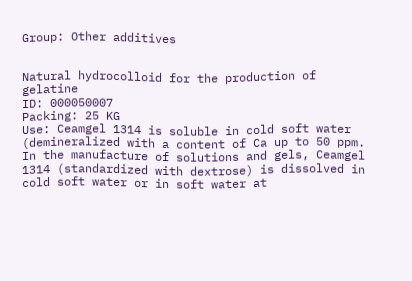Group: Other additives


Natural hydrocolloid for the production of gelatine
ID: 000050007
Packing: 25 KG
Use: Ceamgel 1314 is soluble in cold soft water (demineralized with a content of Ca up to 50 ppm. In the manufacture of solutions and gels, Ceamgel 1314 (standardized with dextrose) is dissolved in cold soft water or in soft water at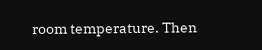room temperature. Then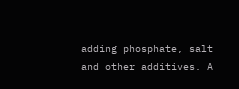adding phosphate, salt and other additives. A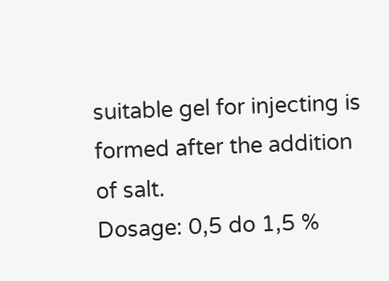suitable gel for injecting is formed after the addition of salt.
Dosage: 0,5 do 1,5 %